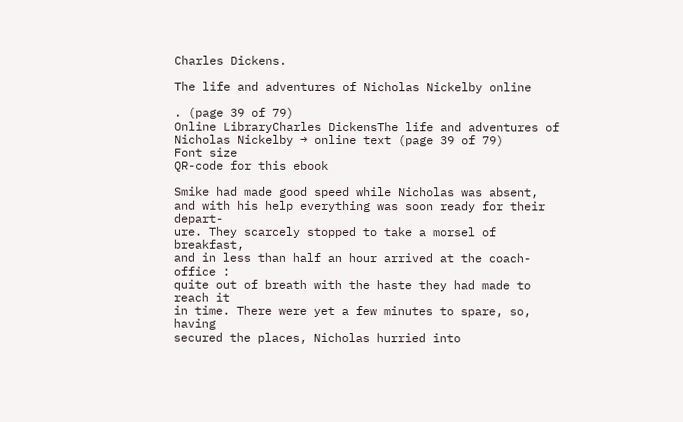Charles Dickens.

The life and adventures of Nicholas Nickelby online

. (page 39 of 79)
Online LibraryCharles DickensThe life and adventures of Nicholas Nickelby → online text (page 39 of 79)
Font size
QR-code for this ebook

Smike had made good speed while Nicholas was absent,
and with his help everything was soon ready for their depart-
ure. They scarcely stopped to take a morsel of breakfast,
and in less than half an hour arrived at the coach-office :
quite out of breath with the haste they had made to reach it
in time. There were yet a few minutes to spare, so, having
secured the places, Nicholas hurried into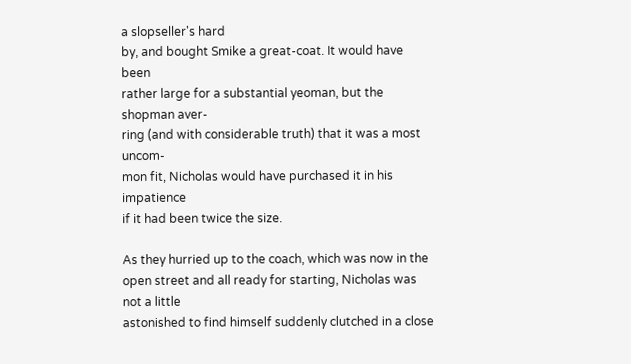a slopseller's hard
by, and bought Smike a great-coat. It would have been
rather large for a substantial yeoman, but the shopman aver-
ring (and with considerable truth) that it was a most uncom-
mon fit, Nicholas would have purchased it in his impatience
if it had been twice the size.

As they hurried up to the coach, which was now in the
open street and all ready for starting, Nicholas was not a little
astonished to find himself suddenly clutched in a close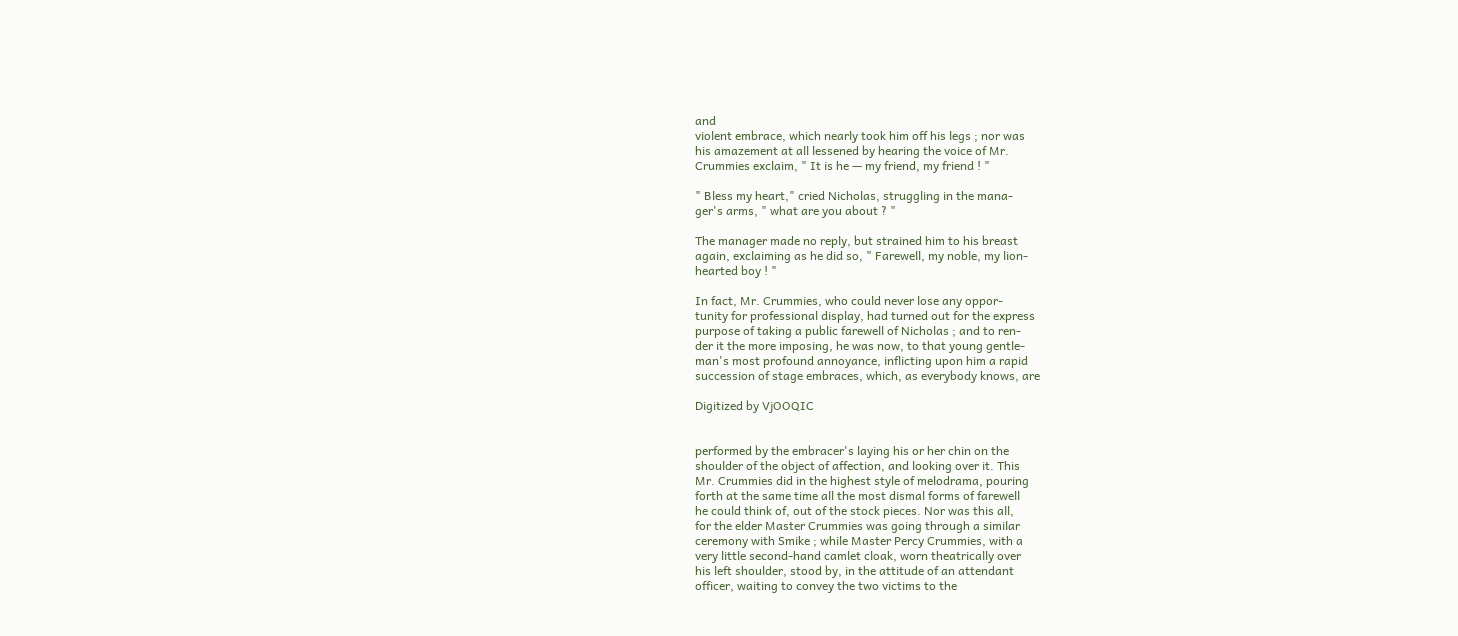and
violent embrace, which nearly took him off his legs ; nor was
his amazement at all lessened by hearing the voice of Mr.
Crummies exclaim, " It is he — my friend, my friend ! "

" Bless my heart," cried Nicholas, struggling in the mana-
ger's arms, " what are you about ? "

The manager made no reply, but strained him to his breast
again, exclaiming as he did so, " Farewell, my noble, my lion-
hearted boy ! "

In fact, Mr. Crummies, who could never lose any oppor-
tunity for professional display, had turned out for the express
purpose of taking a public farewell of Nicholas ; and to ren-
der it the more imposing, he was now, to that young gentle-
man's most profound annoyance, inflicting upon him a rapid
succession of stage embraces, which, as everybody knows, are

Digitized by VjOOQIC


performed by the embracer's laying his or her chin on the
shoulder of the object of affection, and looking over it. This
Mr. Crummies did in the highest style of melodrama, pouring
forth at the same time all the most dismal forms of farewell
he could think of, out of the stock pieces. Nor was this all,
for the elder Master Crummies was going through a similar
ceremony with Smike ; while Master Percy Crummies, with a
very little second-hand camlet cloak, worn theatrically over
his left shoulder, stood by, in the attitude of an attendant
officer, waiting to convey the two victims to the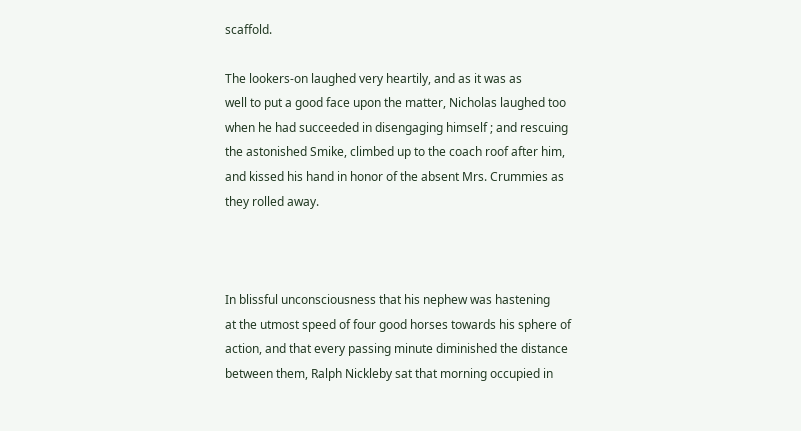scaffold.

The lookers-on laughed very heartily, and as it was as
well to put a good face upon the matter, Nicholas laughed too
when he had succeeded in disengaging himself ; and rescuing
the astonished Smike, climbed up to the coach roof after him,
and kissed his hand in honor of the absent Mrs. Crummies as
they rolled away.



In blissful unconsciousness that his nephew was hastening
at the utmost speed of four good horses towards his sphere of
action, and that every passing minute diminished the distance
between them, Ralph Nickleby sat that morning occupied in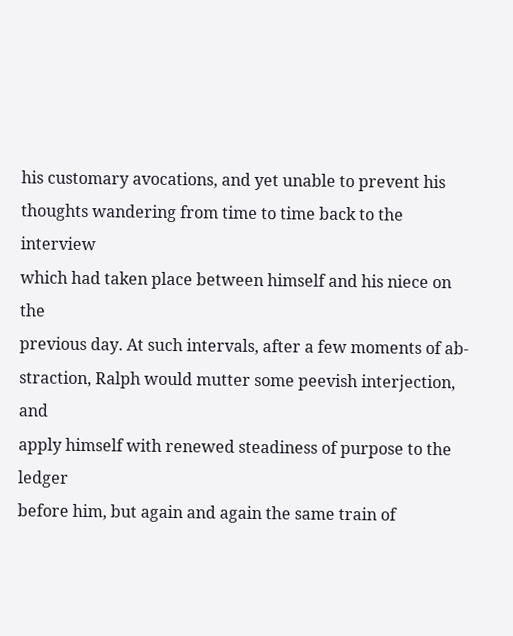his customary avocations, and yet unable to prevent his
thoughts wandering from time to time back to the interview
which had taken place between himself and his niece on the
previous day. At such intervals, after a few moments of ab-
straction, Ralph would mutter some peevish interjection, and
apply himself with renewed steadiness of purpose to the ledger
before him, but again and again the same train of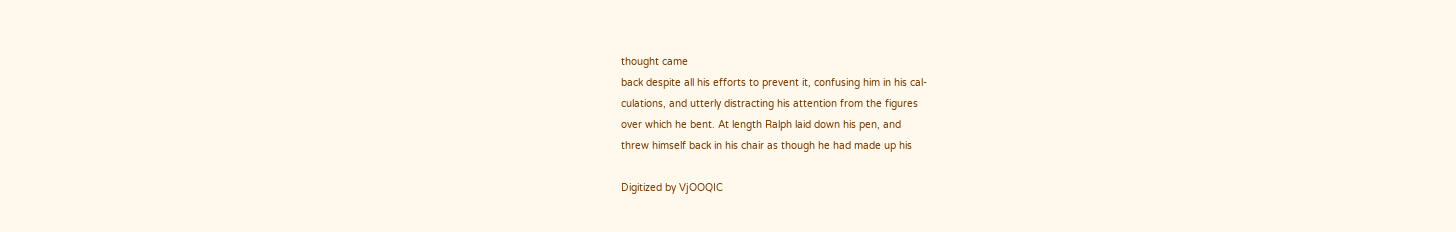thought came
back despite all his efforts to prevent it, confusing him in his cal-
culations, and utterly distracting his attention from the figures
over which he bent. At length Ralph laid down his pen, and
threw himself back in his chair as though he had made up his

Digitized by VjOOQIC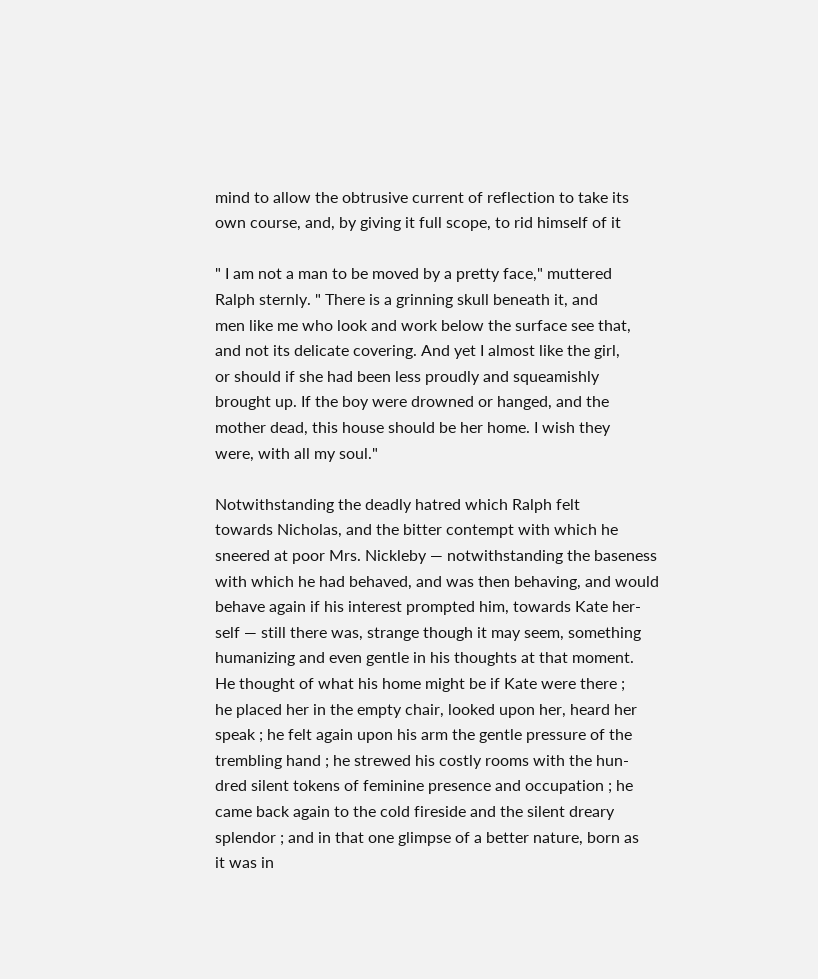mind to allow the obtrusive current of reflection to take its
own course, and, by giving it full scope, to rid himself of it

" I am not a man to be moved by a pretty face," muttered
Ralph sternly. " There is a grinning skull beneath it, and
men like me who look and work below the surface see that,
and not its delicate covering. And yet I almost like the girl,
or should if she had been less proudly and squeamishly
brought up. If the boy were drowned or hanged, and the
mother dead, this house should be her home. I wish they
were, with all my soul."

Notwithstanding the deadly hatred which Ralph felt
towards Nicholas, and the bitter contempt with which he
sneered at poor Mrs. Nickleby — notwithstanding the baseness
with which he had behaved, and was then behaving, and would
behave again if his interest prompted him, towards Kate her-
self — still there was, strange though it may seem, something
humanizing and even gentle in his thoughts at that moment.
He thought of what his home might be if Kate were there ;
he placed her in the empty chair, looked upon her, heard her
speak ; he felt again upon his arm the gentle pressure of the
trembling hand ; he strewed his costly rooms with the hun-
dred silent tokens of feminine presence and occupation ; he
came back again to the cold fireside and the silent dreary
splendor ; and in that one glimpse of a better nature, born as
it was in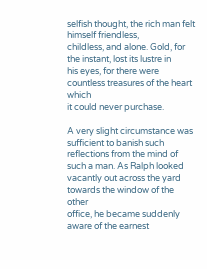selfish thought, the rich man felt himself friendless,
childless, and alone. Gold, for the instant, lost its lustre in
his eyes, for there were countless treasures of the heart which
it could never purchase.

A very slight circumstance was sufficient to banish such
reflections from the mind of such a man. As Ralph looked
vacantly out across the yard towards the window of the other
office, he became suddenly aware of the earnest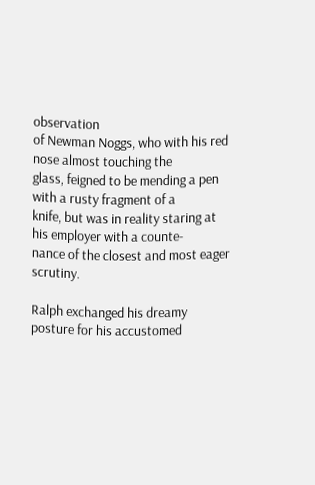observation
of Newman Noggs, who with his red nose almost touching the
glass, feigned to be mending a pen with a rusty fragment of a
knife, but was in reality staring at his employer with a counte-
nance of the closest and most eager scrutiny.

Ralph exchanged his dreamy posture for his accustomed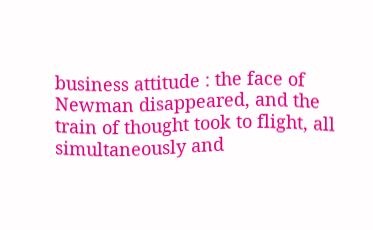business attitude : the face of Newman disappeared, and the
train of thought took to flight, all simultaneously and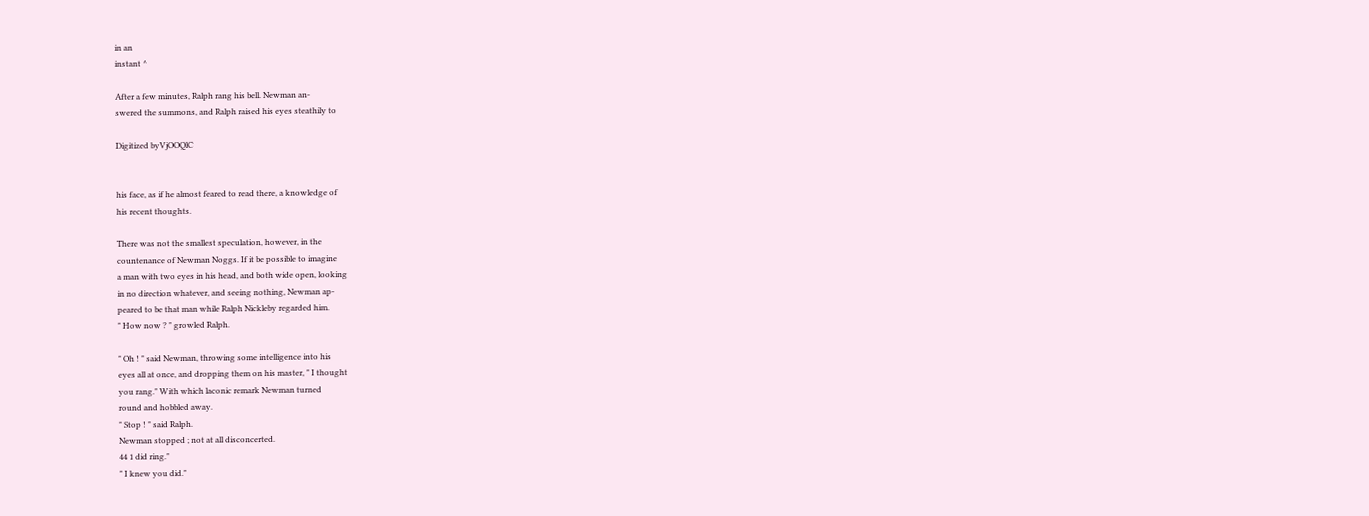in an
instant ^

After a few minutes, Ralph rang his bell. Newman an-
swered the summons, and Ralph raised his eyes steathily to

Digitized byVjOOQlC


his face, as if he almost feared to read there, a knowledge of
his recent thoughts.

There was not the smallest speculation, however, in the
countenance of Newman Noggs. If it be possible to imagine
a man with two eyes in his head, and both wide open, looking
in no direction whatever, and seeing nothing, Newman ap-
peared to be that man while Ralph Nickleby regarded him.
" How now ? " growled Ralph.

" Oh ! " said Newman, throwing some intelligence into his
eyes all at once, and dropping them on his master, " I thought
you rang." With which laconic remark Newman turned
round and hobbled away.
" Stop ! " said Ralph.
Newman stopped ; not at all disconcerted.
44 1 did ring."
" I knew you did."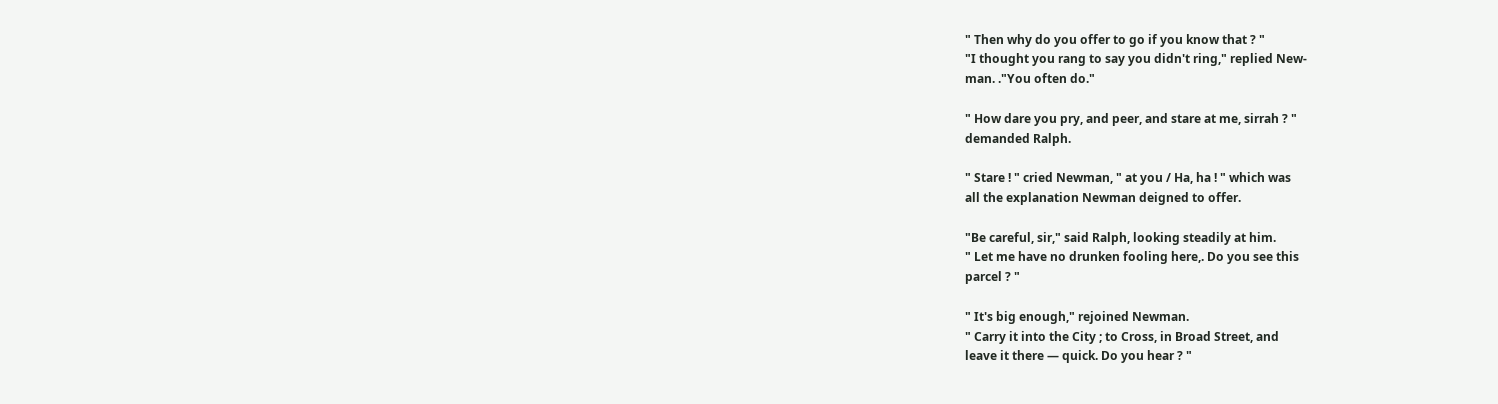" Then why do you offer to go if you know that ? "
"I thought you rang to say you didn't ring," replied New-
man. ."You often do."

" How dare you pry, and peer, and stare at me, sirrah ? "
demanded Ralph.

" Stare ! " cried Newman, " at you / Ha, ha ! " which was
all the explanation Newman deigned to offer.

"Be careful, sir," said Ralph, looking steadily at him.
" Let me have no drunken fooling here,. Do you see this
parcel ? "

" It's big enough," rejoined Newman.
" Carry it into the City ; to Cross, in Broad Street, and
leave it there — quick. Do you hear ? "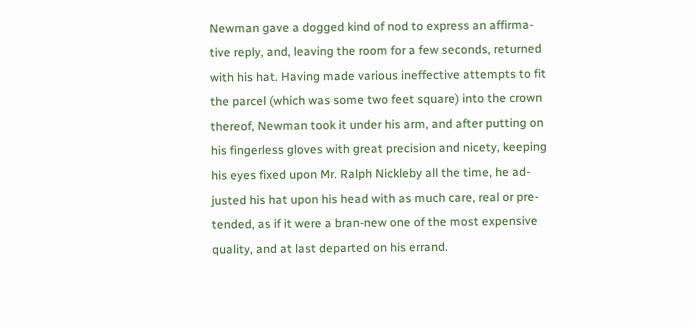Newman gave a dogged kind of nod to express an affirma-
tive reply, and, leaving the room for a few seconds, returned
with his hat. Having made various ineffective attempts to fit
the parcel (which was some two feet square) into the crown
thereof, Newman took it under his arm, and after putting on
his fingerless gloves with great precision and nicety, keeping
his eyes fixed upon Mr. Ralph Nickleby all the time, he ad-
justed his hat upon his head with as much care, real or pre-
tended, as if it were a bran-new one of the most expensive
quality, and at last departed on his errand.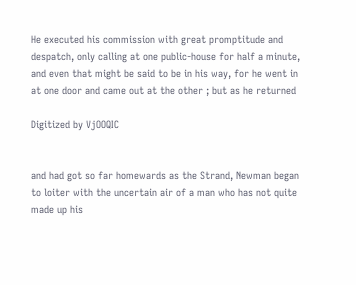He executed his commission with great promptitude and
despatch, only calling at one public-house for half a minute,
and even that might be said to be in his way, for he went in
at one door and came out at the other ; but as he returned

Digitized by VjOOQIC


and had got so far homewards as the Strand, Newman began
to loiter with the uncertain air of a man who has not quite
made up his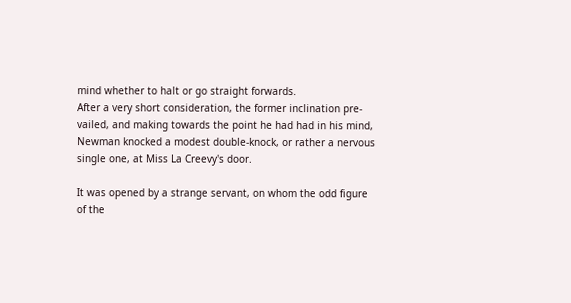mind whether to halt or go straight forwards.
After a very short consideration, the former inclination pre-
vailed, and making towards the point he had had in his mind,
Newman knocked a modest double-knock, or rather a nervous
single one, at Miss La Creevy's door.

It was opened by a strange servant, on whom the odd figure
of the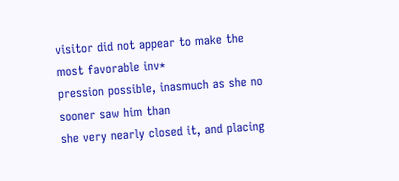visitor did not appear to make the most favorable inv*
pression possible, inasmuch as she no sooner saw him than
she very nearly closed it, and placing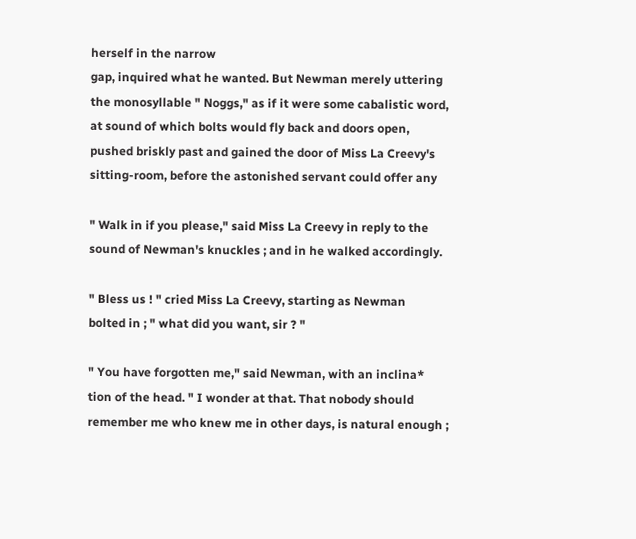herself in the narrow
gap, inquired what he wanted. But Newman merely uttering
the monosyllable " Noggs," as if it were some cabalistic word,
at sound of which bolts would fly back and doors open,
pushed briskly past and gained the door of Miss La Creevy's
sitting-room, before the astonished servant could offer any

" Walk in if you please," said Miss La Creevy in reply to the
sound of Newman's knuckles ; and in he walked accordingly.

" Bless us ! " cried Miss La Creevy, starting as Newman
bolted in ; " what did you want, sir ? "

" You have forgotten me," said Newman, with an inclina*
tion of the head. " I wonder at that. That nobody should
remember me who knew me in other days, is natural enough ;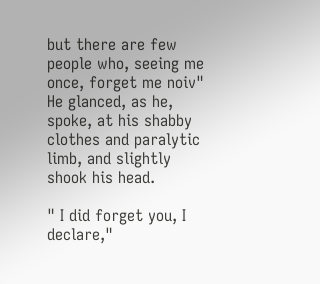but there are few people who, seeing me once, forget me noiv"
He glanced, as he, spoke, at his shabby clothes and paralytic
limb, and slightly shook his head.

" I did forget you, I declare,"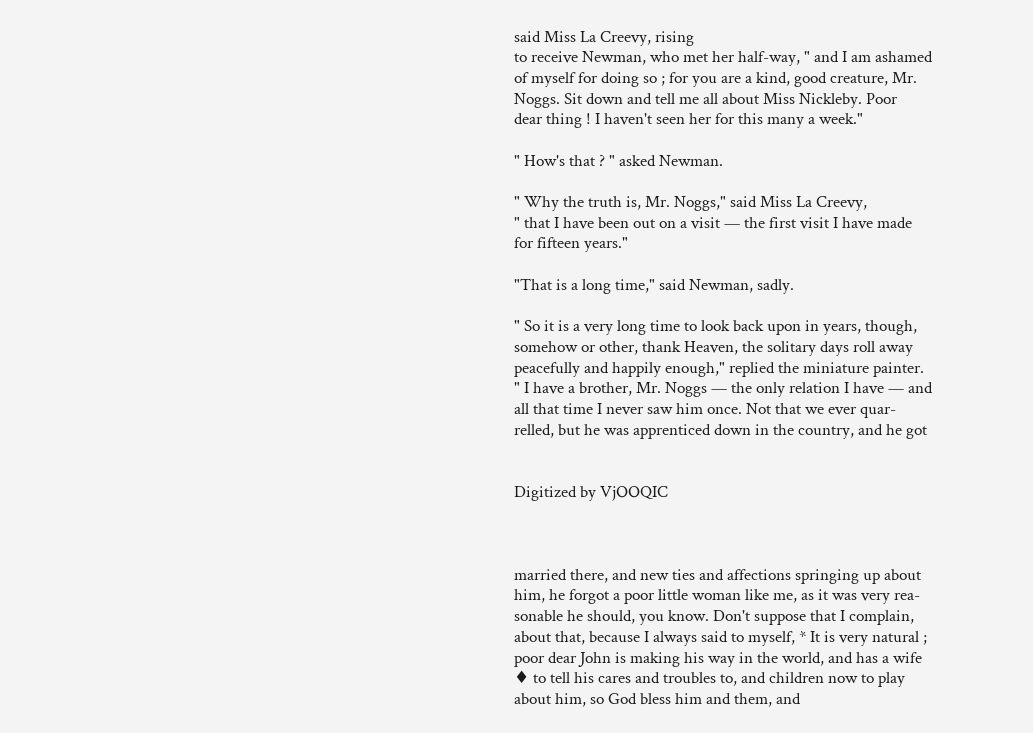said Miss La Creevy, rising
to receive Newman, who met her half-way, " and I am ashamed
of myself for doing so ; for you are a kind, good creature, Mr.
Noggs. Sit down and tell me all about Miss Nickleby. Poor
dear thing ! I haven't seen her for this many a week."

" How's that ? " asked Newman.

" Why the truth is, Mr. Noggs," said Miss La Creevy,
" that I have been out on a visit — the first visit I have made
for fifteen years."

"That is a long time," said Newman, sadly.

" So it is a very long time to look back upon in years, though,
somehow or other, thank Heaven, the solitary days roll away
peacefully and happily enough," replied the miniature painter.
" I have a brother, Mr. Noggs — the only relation I have — and
all that time I never saw him once. Not that we ever quar-
relled, but he was apprenticed down in the country, and he got


Digitized by VjOOQIC



married there, and new ties and affections springing up about
him, he forgot a poor little woman like me, as it was very rea-
sonable he should, you know. Don't suppose that I complain,
about that, because I always said to myself, * It is very natural ;
poor dear John is making his way in the world, and has a wife
♦ to tell his cares and troubles to, and children now to play
about him, so God bless him and them, and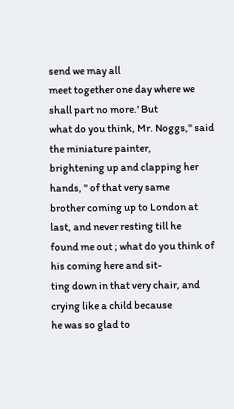send we may all
meet together one day where we shall part no more.' But
what do you think, Mr. Noggs," said the miniature painter,
brightening up and clapping her hands, " of that very same
brother coming up to London at last, and never resting till he
found me out ; what do you think of his coming here and sit-
ting down in that very chair, and crying like a child because
he was so glad to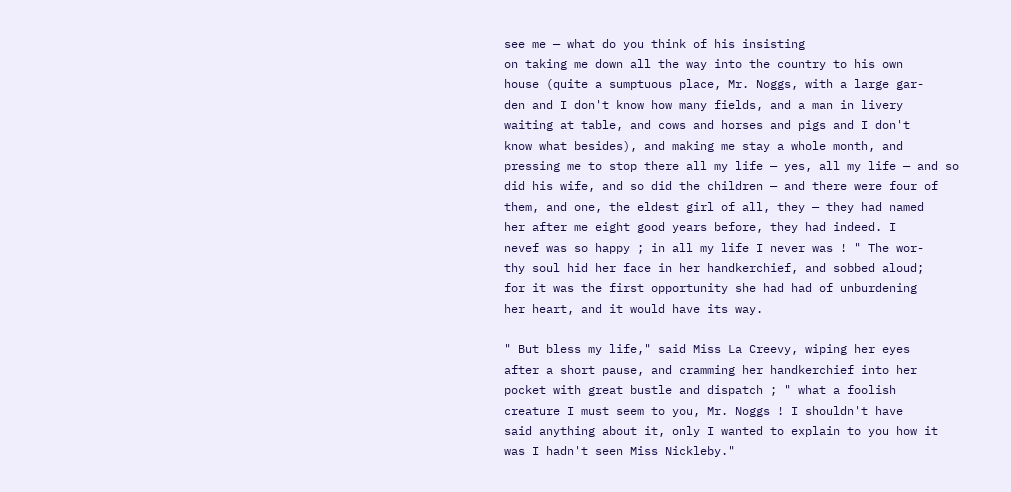see me — what do you think of his insisting
on taking me down all the way into the country to his own
house (quite a sumptuous place, Mr. Noggs, with a large gar-
den and I don't know how many fields, and a man in livery
waiting at table, and cows and horses and pigs and I don't
know what besides), and making me stay a whole month, and
pressing me to stop there all my life — yes, all my life — and so
did his wife, and so did the children — and there were four of
them, and one, the eldest girl of all, they — they had named
her after me eight good years before, they had indeed. I
nevef was so happy ; in all my life I never was ! " The wor-
thy soul hid her face in her handkerchief, and sobbed aloud;
for it was the first opportunity she had had of unburdening
her heart, and it would have its way.

" But bless my life," said Miss La Creevy, wiping her eyes
after a short pause, and cramming her handkerchief into her
pocket with great bustle and dispatch ; " what a foolish
creature I must seem to you, Mr. Noggs ! I shouldn't have
said anything about it, only I wanted to explain to you how it
was I hadn't seen Miss Nickleby."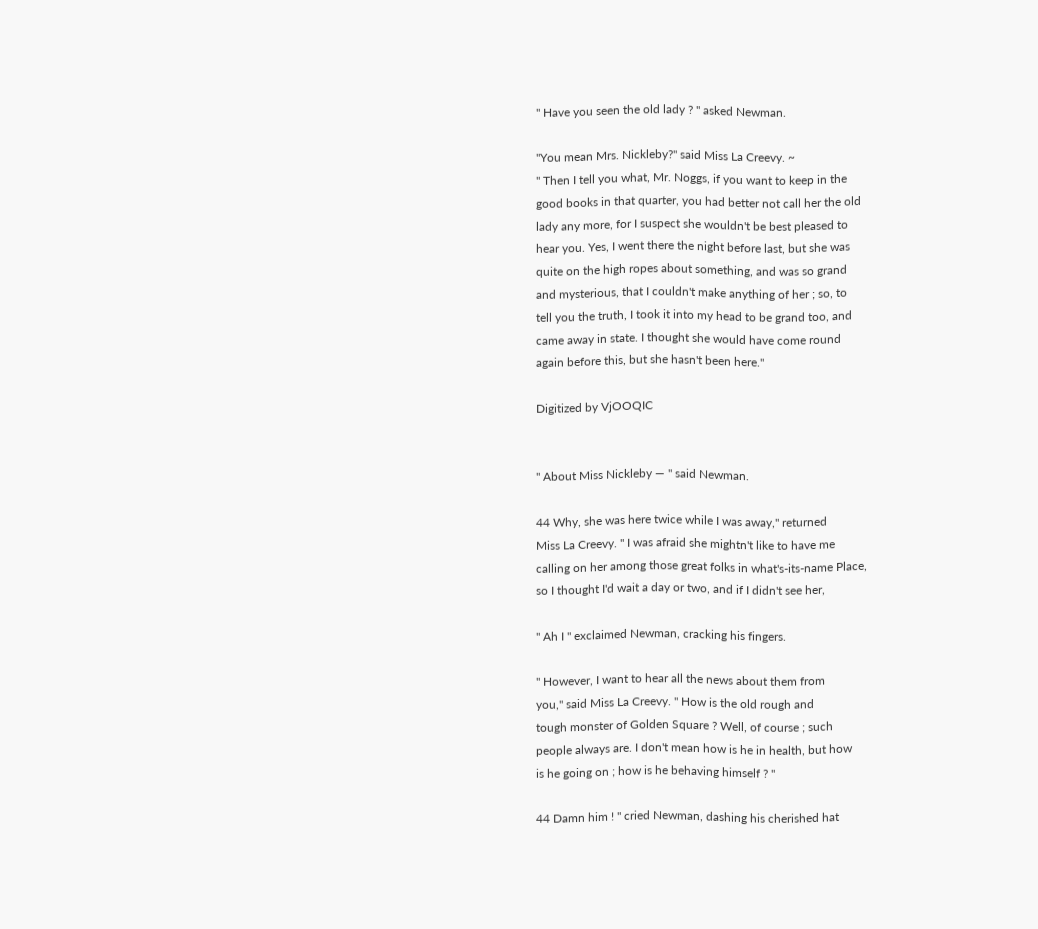" Have you seen the old lady ? " asked Newman.

"You mean Mrs. Nickleby?" said Miss La Creevy. ~
" Then I tell you what, Mr. Noggs, if you want to keep in the
good books in that quarter, you had better not call her the old
lady any more, for I suspect she wouldn't be best pleased to
hear you. Yes, I went there the night before last, but she was
quite on the high ropes about something, and was so grand
and mysterious, that I couldn't make anything of her ; so, to
tell you the truth, I took it into my head to be grand too, and
came away in state. I thought she would have come round
again before this, but she hasn't been here."

Digitized by VjOOQIC


" About Miss Nickleby — " said Newman.

44 Why, she was here twice while I was away," returned
Miss La Creevy. " I was afraid she mightn't like to have me
calling on her among those great folks in what's-its-name Place,
so I thought I'd wait a day or two, and if I didn't see her,

" Ah I " exclaimed Newman, cracking his fingers.

" However, I want to hear all the news about them from
you," said Miss La Creevy. " How is the old rough and
tough monster of Golden Square ? Well, of course ; such
people always are. I don't mean how is he in health, but how
is he going on ; how is he behaving himself ? "

44 Damn him ! " cried Newman, dashing his cherished hat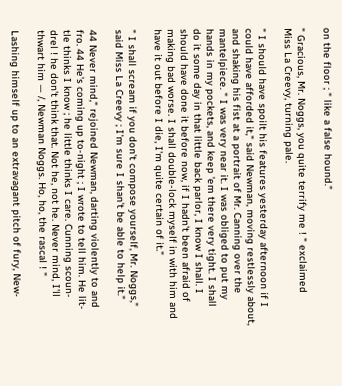on the floor ; " like a false hound."

" Gracious, Mr. Noggs, you quite terrify me ! " exclaimed
Miss La Creevy, turning pale.

" I should have spoilt his features yesterday afternoon if I
could have afforded it," said Newman, moving restlessly about,
and shaking his fist at a portrait of Mr. Canning over the
mantelpiece. " I was very near it. I was obliged to put my
hands in my pockets, and keep 'em there very tight. I shall
do it some day in that little back parlor, I know I shall. I
should have done it before now, if I hadn't been afraid of
making bad worse. I shall double-lock myself in with him and
have it out before I die, I'm quite certain of it."

" I shall scream if you don't compose yourself, Mr. Noggs,"
said Miss La Creevy ; I'm sure I shan't be able to help it."

44 Never mind," rejoined Newman, darting violently to and
fro. 44 He's coming up to-night ; I wrote to tell him. He lit-
tle thinks I know ; he little thinks I care. Cunning scoun-
drel ! he don't think that. Not he, not he. Never mind, I'll
thwart him — /, Newman Noggs. Ho, ho, the rascal ! "

Lashing himself up to an extravagant pitch of fury, New-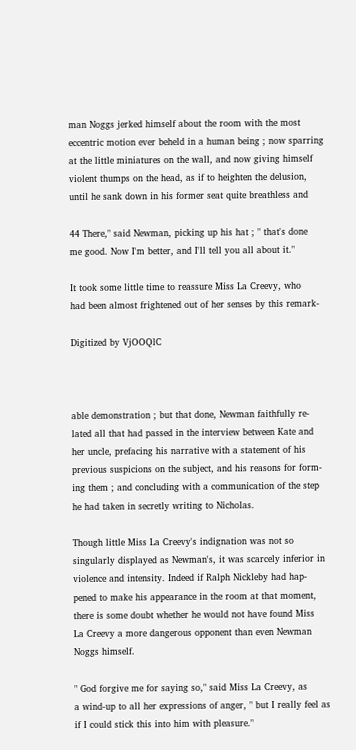man Noggs jerked himself about the room with the most
eccentric motion ever beheld in a human being ; now sparring
at the little miniatures on the wall, and now giving himself
violent thumps on the head, as if to heighten the delusion,
until he sank down in his former seat quite breathless and

44 There," said Newman, picking up his hat ; " that's done
me good. Now I'm better, and I'll tell you all about it."

It took some little time to reassure Miss La Creevy, who
had been almost frightened out of her senses by this remark-

Digitized by VjOOQlC



able demonstration ; but that done, Newman faithfully re-
lated all that had passed in the interview between Kate and
her uncle, prefacing his narrative with a statement of his
previous suspicions on the subject, and his reasons for form-
ing them ; and concluding with a communication of the step
he had taken in secretly writing to Nicholas.

Though little Miss La Creevy's indignation was not so
singularly displayed as Newman's, it was scarcely inferior in
violence and intensity. Indeed if Ralph Nickleby had hap-
pened to make his appearance in the room at that moment,
there is some doubt whether he would not have found Miss
La Creevy a more dangerous opponent than even Newman
Noggs himself.

" God forgive me for saying so," said Miss La Creevy, as
a wind-up to all her expressions of anger, " but I really feel as
if I could stick this into him with pleasure."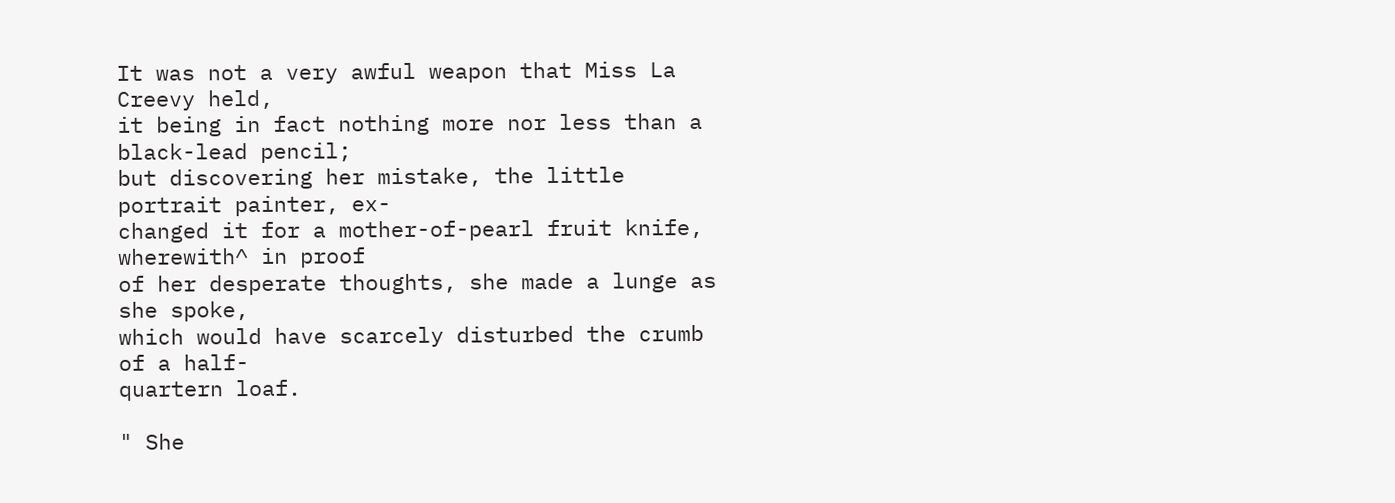It was not a very awful weapon that Miss La Creevy held,
it being in fact nothing more nor less than a black-lead pencil;
but discovering her mistake, the little portrait painter, ex-
changed it for a mother-of-pearl fruit knife, wherewith^ in proof
of her desperate thoughts, she made a lunge as she spoke,
which would have scarcely disturbed the crumb of a half-
quartern loaf.

" She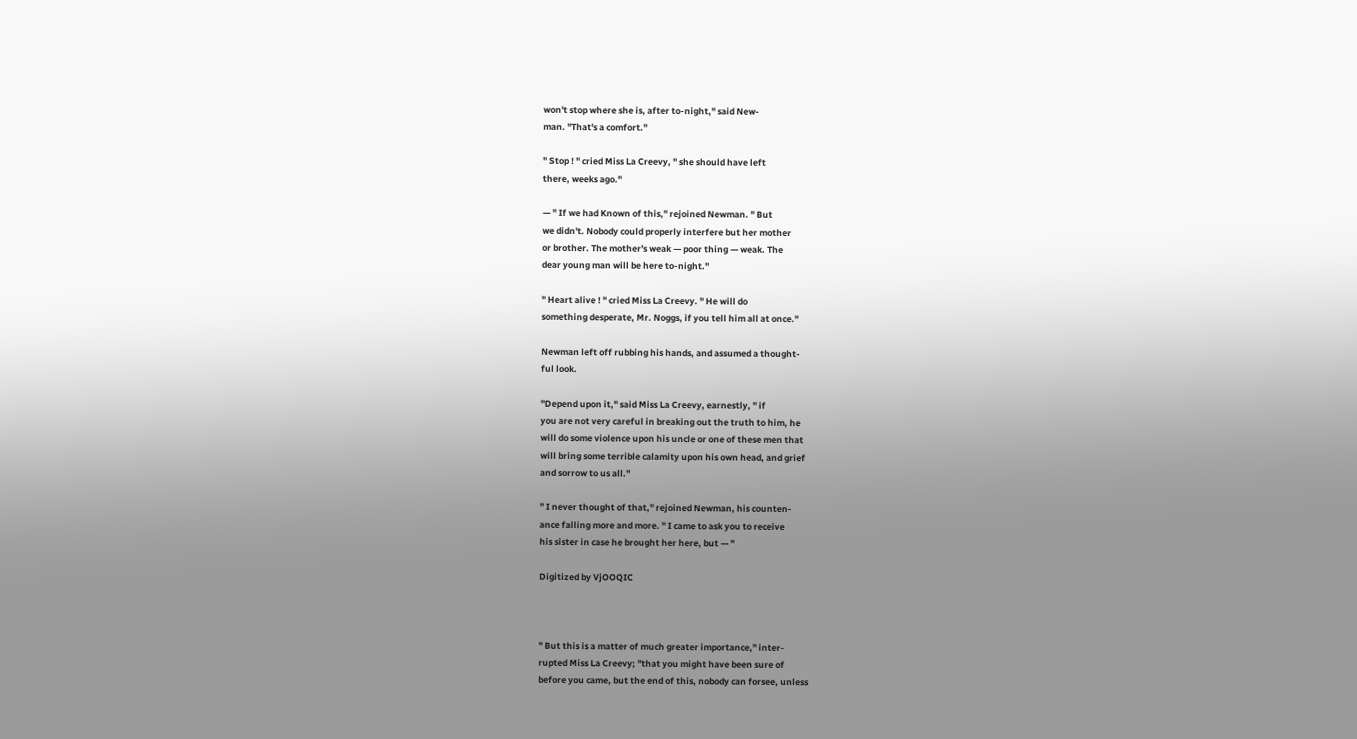won't stop where she is, after to-night," said New-
man. "That's a comfort."

" Stop ! " cried Miss La Creevy, " she should have left
there, weeks ago."

— " If we had Known of this," rejoined Newman. " But
we didn't. Nobody could properly interfere but her mother
or brother. The mother's weak — poor thing — weak. The
dear young man will be here to-night."

" Heart alive ! " cried Miss La Creevy. " He will do
something desperate, Mr. Noggs, if you tell him all at once."

Newman left off rubbing his hands, and assumed a thought-
ful look.

"Depend upon it," said Miss La Creevy, earnestly, " if
you are not very careful in breaking out the truth to him, he
will do some violence upon his uncle or one of these men that
will bring some terrible calamity upon his own head, and grief
and sorrow to us all."

" I never thought of that," rejoined Newman, his counten-
ance falling more and more. " I came to ask you to receive
his sister in case he brought her here, but — "

Digitized by VjOOQIC



" But this is a matter of much greater importance," inter-
rupted Miss La Creevy; "that you might have been sure of
before you came, but the end of this, nobody can forsee, unless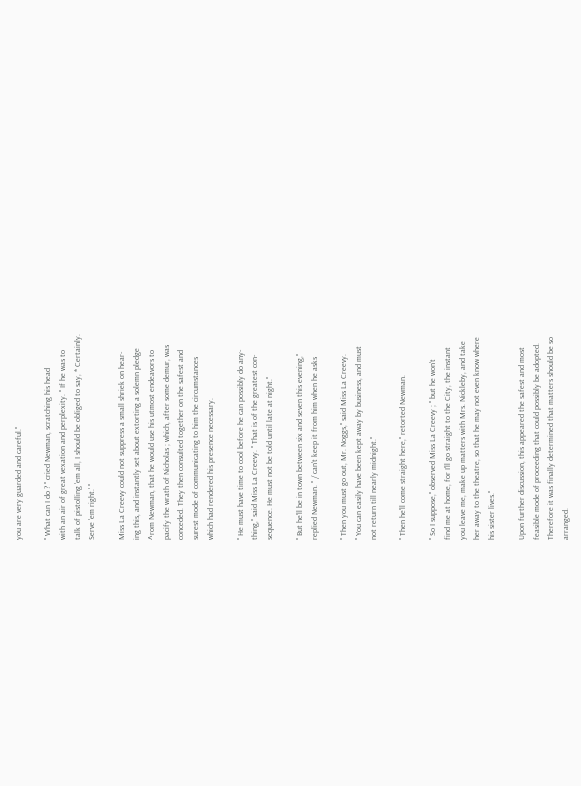you are very guarded and careful."

" What can I do ? " cried Newman, scratching his head
with an air of great vexation and perplexity. " If he was to
talk of pistolling 'em all, I should be obliged to say, * Certainly.
Serve 'em right.' "

Miss La Creevy could not suppress a small shriek on hear-
ing this, and instantly set about extorting a solemn pledge
^rom Newman, that he would use his utmost endeavors to
pacify the wrath of Nicholas ; which, after some demur, was
conceded. They then consulted together on the safest and
surest mode of communicating to him the circumstances
which had rendered his presence necessary.

" He must have time to cool before he can possibly do any-
thing," said Miss La Creevy. " That is of the greatest con-
sequence. He must not be told until late at night."

" But he'll be in town between six and seven this evening,"
replied Newman. " / can't keep it from him when he asks

" Then you must go out, Mr. Noggs," said Miss La Creevy.
" You can easily have been kept away by business, and must
not return till nearly midnight."

" Then he'll come straight here," retorted Newman.

" So I suppose," observed Miss La Creevy ; " but he won't
find me at home, for I'll go straight to the City, the instant
you leave me, make up matters with Mrs. Nickleby, and take
her away to the theatre, so that he may not even know where
his sister lives."

Upon further discussion, this appeared the safest and most
feasible mode of proceeding that could possibly be adopted.
Therefore it was finally determined that matters should be so
arranged.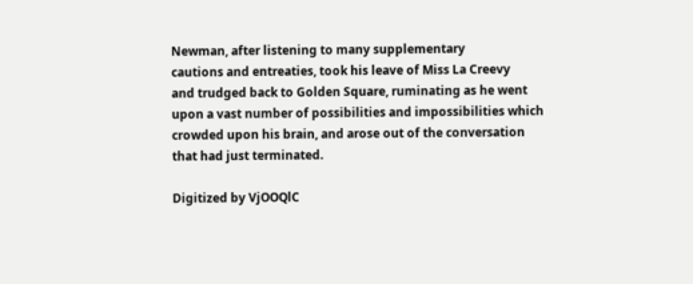Newman, after listening to many supplementary
cautions and entreaties, took his leave of Miss La Creevy
and trudged back to Golden Square, ruminating as he went
upon a vast number of possibilities and impossibilities which
crowded upon his brain, and arose out of the conversation
that had just terminated.

Digitized by VjOOQlC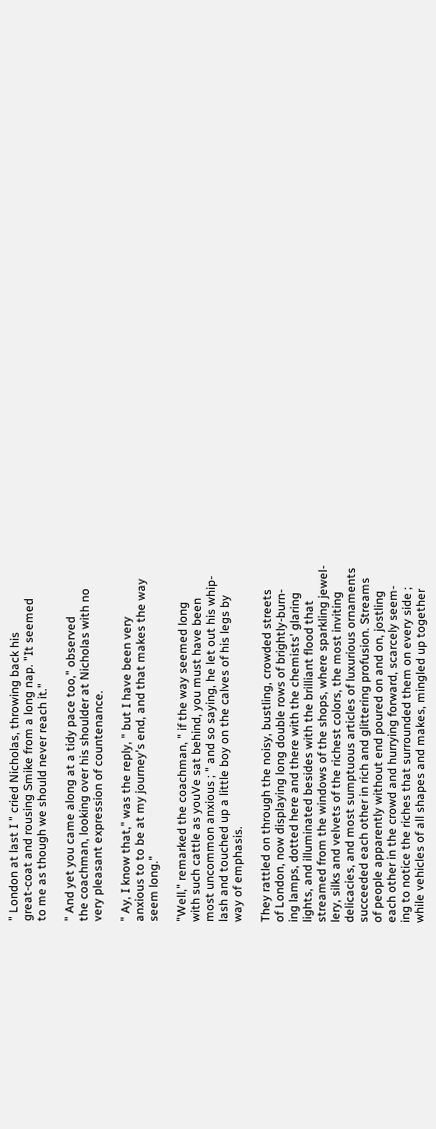" London at last I " cried Nicholas, throwing back his
great-coat and rousing Smike from a long nap. "It seemed
to me as though we should never reach it."

" And yet you came along at a tidy pace too," observed
the coachman, looking over his shoulder at Nicholas with no
very pleasant expression of countenance.

" Ay, I know that," was the reply, " but I have been very
anxious to to be at my journey's end, and that makes the way
seem long."

"Well," remarked the coachman, " if the way seemed long
with such cattle as youVe sat behind, you must have been
most uncommon anxious ; " and so saying, he let out his whip-
lash and touched up a little boy on the calves of his legs by
way of emphasis.

They rattled on through the noisy, bustling, crowded streets
of London, now displaying long double rows of brightly-burn-
ing lamps, dotted here and there with the chemists' glaring
lights, and illuminated besides with the brilliant flood that
streamed from the windows of the shops, where sparkling jewel-
lery, silks and velvets of the richest colors, the most inviting
delicacies, and most sumptuous articles of luxurious ornaments
succeeded each other in rich and glittering profusion. Streams
of people apparently without end poured on and on, jostling
each other in the crowd and hurrying forward, scarcely seem-
ing to notice the riches that surrounded them on every side ;
while vehicles of all shapes and makes, mingled up together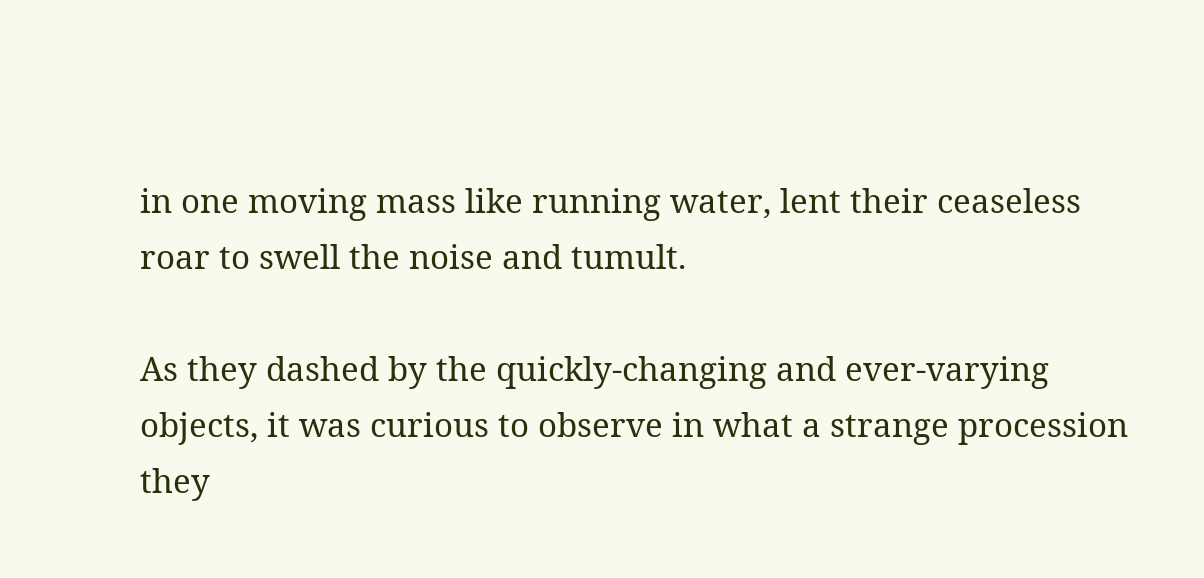in one moving mass like running water, lent their ceaseless
roar to swell the noise and tumult.

As they dashed by the quickly-changing and ever-varying
objects, it was curious to observe in what a strange procession
they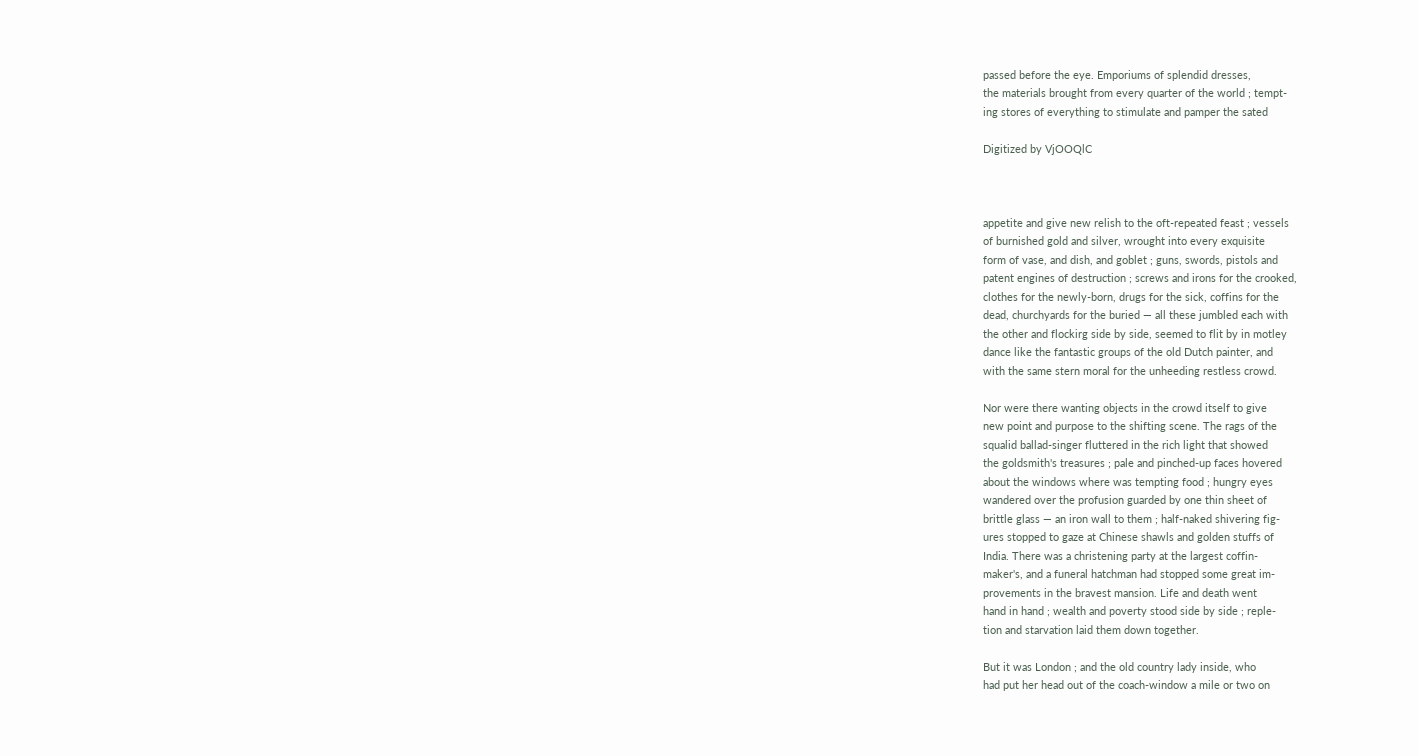passed before the eye. Emporiums of splendid dresses,
the materials brought from every quarter of the world ; tempt-
ing stores of everything to stimulate and pamper the sated

Digitized by VjOOQlC



appetite and give new relish to the oft-repeated feast ; vessels
of burnished gold and silver, wrought into every exquisite
form of vase, and dish, and goblet ; guns, swords, pistols and
patent engines of destruction ; screws and irons for the crooked,
clothes for the newly-born, drugs for the sick, coffins for the
dead, churchyards for the buried — all these jumbled each with
the other and flockirg side by side, seemed to flit by in motley
dance like the fantastic groups of the old Dutch painter, and
with the same stern moral for the unheeding restless crowd.

Nor were there wanting objects in the crowd itself to give
new point and purpose to the shifting scene. The rags of the
squalid ballad-singer fluttered in the rich light that showed
the goldsmith's treasures ; pale and pinched-up faces hovered
about the windows where was tempting food ; hungry eyes
wandered over the profusion guarded by one thin sheet of
brittle glass — an iron wall to them ; half-naked shivering fig-
ures stopped to gaze at Chinese shawls and golden stuffs of
India. There was a christening party at the largest coffin-
maker's, and a funeral hatchman had stopped some great im-
provements in the bravest mansion. Life and death went
hand in hand ; wealth and poverty stood side by side ; reple-
tion and starvation laid them down together.

But it was London ; and the old country lady inside, who
had put her head out of the coach-window a mile or two on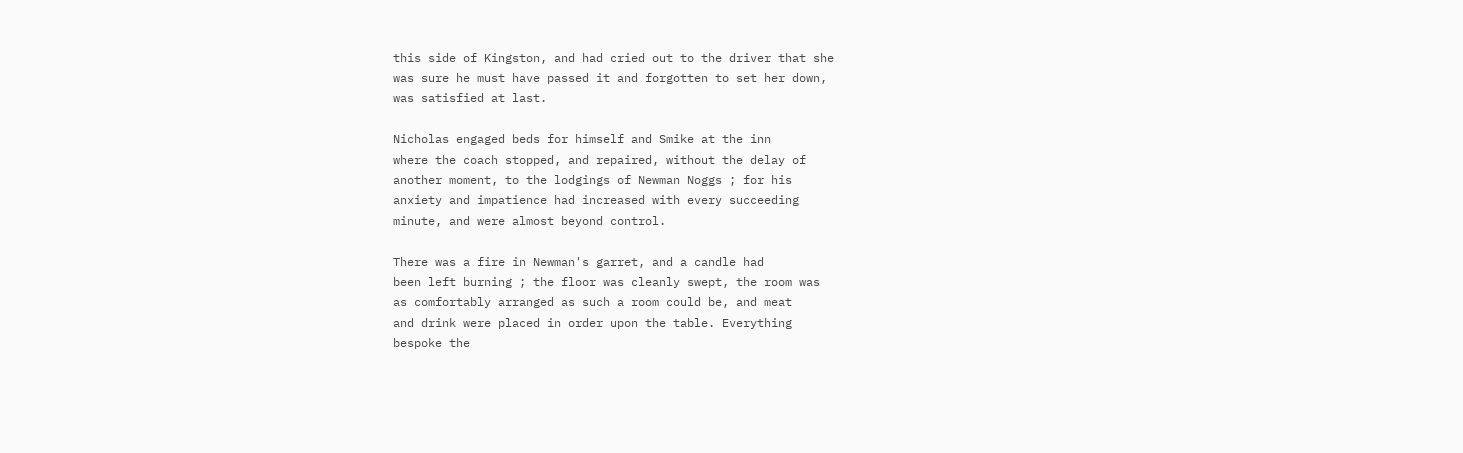this side of Kingston, and had cried out to the driver that she
was sure he must have passed it and forgotten to set her down,
was satisfied at last.

Nicholas engaged beds for himself and Smike at the inn
where the coach stopped, and repaired, without the delay of
another moment, to the lodgings of Newman Noggs ; for his
anxiety and impatience had increased with every succeeding
minute, and were almost beyond control.

There was a fire in Newman's garret, and a candle had
been left burning ; the floor was cleanly swept, the room was
as comfortably arranged as such a room could be, and meat
and drink were placed in order upon the table. Everything
bespoke the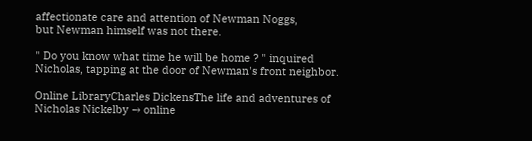affectionate care and attention of Newman Noggs,
but Newman himself was not there.

" Do you know what time he will be home ? " inquired
Nicholas, tapping at the door of Newman's front neighbor.

Online LibraryCharles DickensThe life and adventures of Nicholas Nickelby → online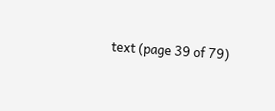text (page 39 of 79)